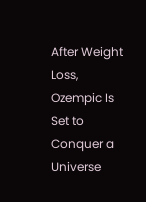After Weight Loss, Ozempic Is Set to Conquer a Universe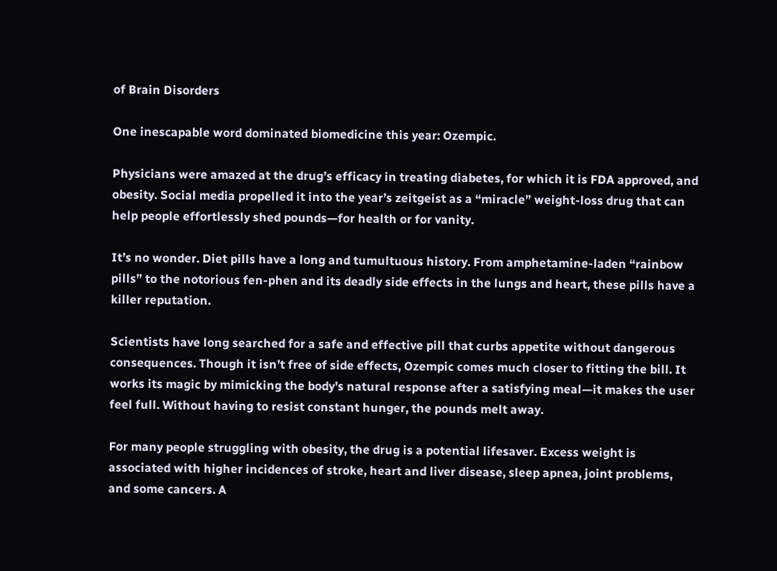of Brain Disorders

One inescapable word dominated biomedicine this year: Ozempic.

Physicians were amazed at the drug’s efficacy in treating diabetes, for which it is FDA approved, and obesity. Social media propelled it into the year’s zeitgeist as a “miracle” weight-loss drug that can help people effortlessly shed pounds—for health or for vanity.

It’s no wonder. Diet pills have a long and tumultuous history. From amphetamine-laden “rainbow pills” to the notorious fen-phen and its deadly side effects in the lungs and heart, these pills have a killer reputation.

Scientists have long searched for a safe and effective pill that curbs appetite without dangerous consequences. Though it isn’t free of side effects, Ozempic comes much closer to fitting the bill. It works its magic by mimicking the body’s natural response after a satisfying meal—it makes the user feel full. Without having to resist constant hunger, the pounds melt away.

For many people struggling with obesity, the drug is a potential lifesaver. Excess weight is associated with higher incidences of stroke, heart and liver disease, sleep apnea, joint problems, and some cancers. A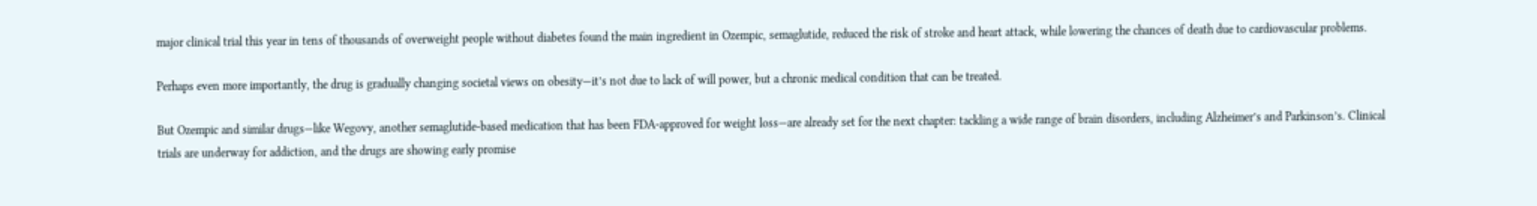major clinical trial this year in tens of thousands of overweight people without diabetes found the main ingredient in Ozempic, semaglutide, reduced the risk of stroke and heart attack, while lowering the chances of death due to cardiovascular problems.

Perhaps even more importantly, the drug is gradually changing societal views on obesity—it’s not due to lack of will power, but a chronic medical condition that can be treated.

But Ozempic and similar drugs—like Wegovy, another semaglutide-based medication that has been FDA-approved for weight loss—are already set for the next chapter: tackling a wide range of brain disorders, including Alzheimer’s and Parkinson’s. Clinical trials are underway for addiction, and the drugs are showing early promise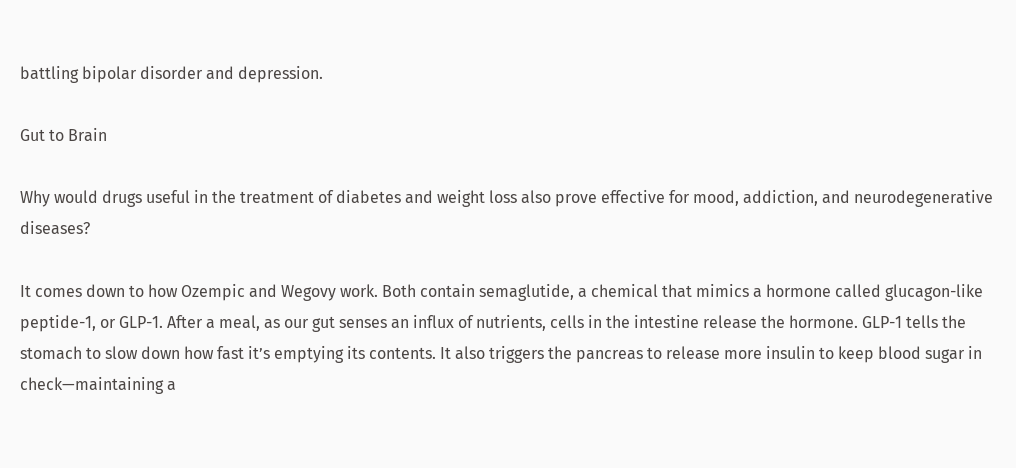battling bipolar disorder and depression.

Gut to Brain

Why would drugs useful in the treatment of diabetes and weight loss also prove effective for mood, addiction, and neurodegenerative diseases?

It comes down to how Ozempic and Wegovy work. Both contain semaglutide, a chemical that mimics a hormone called glucagon-like peptide-1, or GLP-1. After a meal, as our gut senses an influx of nutrients, cells in the intestine release the hormone. GLP-1 tells the stomach to slow down how fast it’s emptying its contents. It also triggers the pancreas to release more insulin to keep blood sugar in check—maintaining a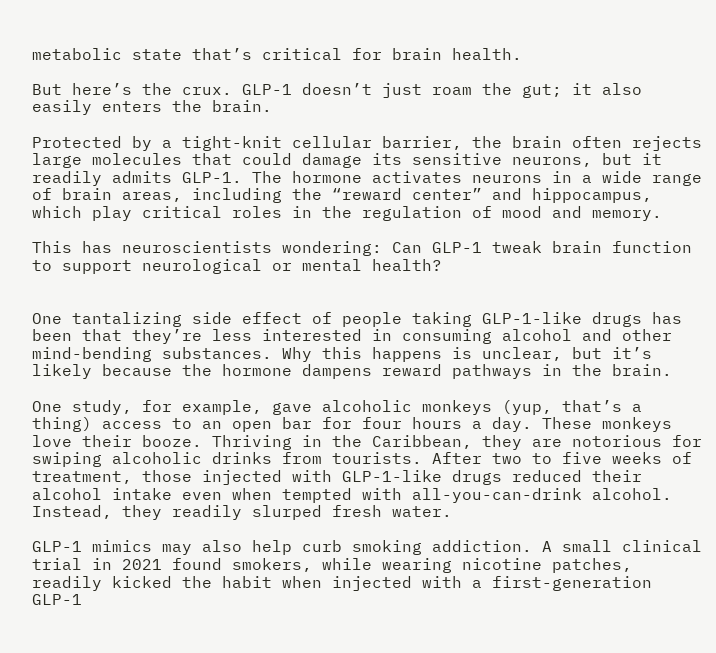metabolic state that’s critical for brain health.

But here’s the crux. GLP-1 doesn’t just roam the gut; it also easily enters the brain.

Protected by a tight-knit cellular barrier, the brain often rejects large molecules that could damage its sensitive neurons, but it readily admits GLP-1. The hormone activates neurons in a wide range of brain areas, including the “reward center” and hippocampus, which play critical roles in the regulation of mood and memory.

This has neuroscientists wondering: Can GLP-1 tweak brain function to support neurological or mental health?


One tantalizing side effect of people taking GLP-1-like drugs has been that they’re less interested in consuming alcohol and other mind-bending substances. Why this happens is unclear, but it’s likely because the hormone dampens reward pathways in the brain.

One study, for example, gave alcoholic monkeys (yup, that’s a thing) access to an open bar for four hours a day. These monkeys love their booze. Thriving in the Caribbean, they are notorious for swiping alcoholic drinks from tourists. After two to five weeks of treatment, those injected with GLP-1-like drugs reduced their alcohol intake even when tempted with all-you-can-drink alcohol. Instead, they readily slurped fresh water.

GLP-1 mimics may also help curb smoking addiction. A small clinical trial in 2021 found smokers, while wearing nicotine patches, readily kicked the habit when injected with a first-generation GLP-1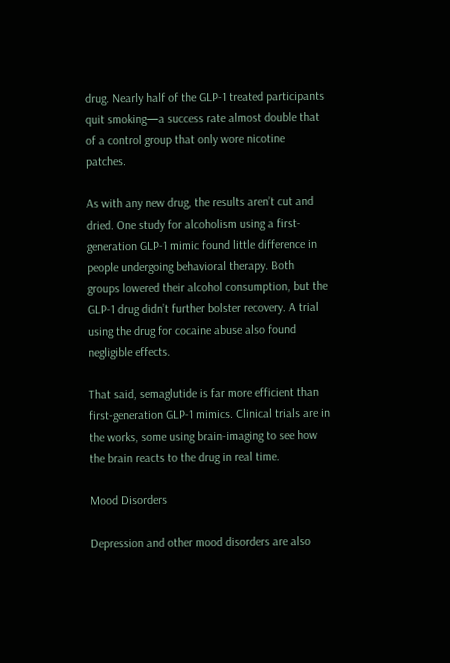drug. Nearly half of the GLP-1 treated participants quit smoking—a success rate almost double that of a control group that only wore nicotine patches.

As with any new drug, the results aren’t cut and dried. One study for alcoholism using a first-generation GLP-1 mimic found little difference in people undergoing behavioral therapy. Both groups lowered their alcohol consumption, but the GLP-1 drug didn’t further bolster recovery. A trial using the drug for cocaine abuse also found negligible effects.

That said, semaglutide is far more efficient than first-generation GLP-1 mimics. Clinical trials are in the works, some using brain-imaging to see how the brain reacts to the drug in real time.

Mood Disorders

Depression and other mood disorders are also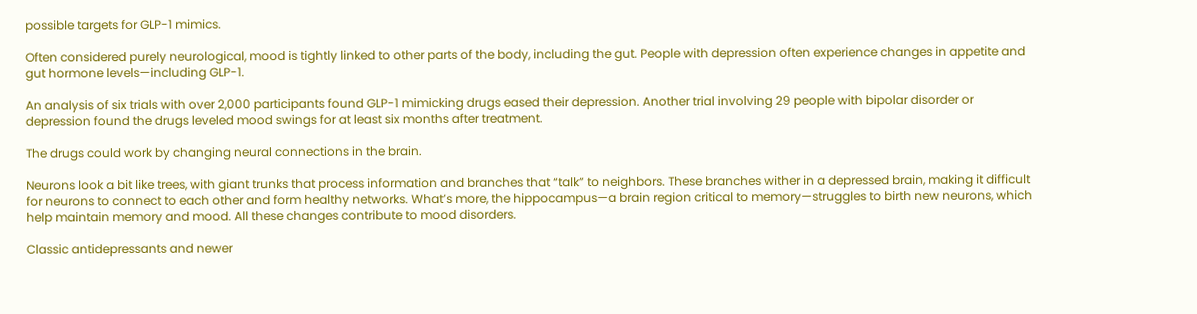possible targets for GLP-1 mimics.

Often considered purely neurological, mood is tightly linked to other parts of the body, including the gut. People with depression often experience changes in appetite and gut hormone levels—including GLP-1.

An analysis of six trials with over 2,000 participants found GLP-1 mimicking drugs eased their depression. Another trial involving 29 people with bipolar disorder or depression found the drugs leveled mood swings for at least six months after treatment.

The drugs could work by changing neural connections in the brain.

Neurons look a bit like trees, with giant trunks that process information and branches that “talk” to neighbors. These branches wither in a depressed brain, making it difficult for neurons to connect to each other and form healthy networks. What’s more, the hippocampus—a brain region critical to memory—struggles to birth new neurons, which help maintain memory and mood. All these changes contribute to mood disorders.

Classic antidepressants and newer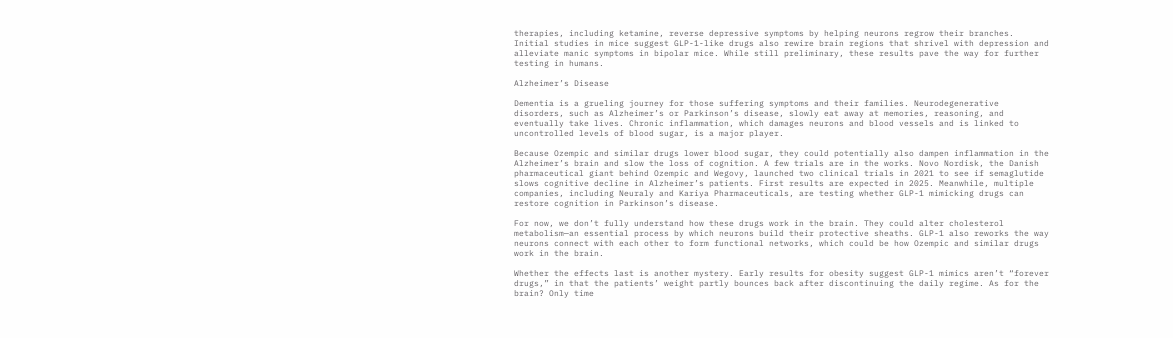therapies, including ketamine, reverse depressive symptoms by helping neurons regrow their branches. Initial studies in mice suggest GLP-1-like drugs also rewire brain regions that shrivel with depression and alleviate manic symptoms in bipolar mice. While still preliminary, these results pave the way for further testing in humans.

Alzheimer’s Disease

Dementia is a grueling journey for those suffering symptoms and their families. Neurodegenerative disorders, such as Alzheimer’s or Parkinson’s disease, slowly eat away at memories, reasoning, and eventually take lives. Chronic inflammation, which damages neurons and blood vessels and is linked to uncontrolled levels of blood sugar, is a major player.

Because Ozempic and similar drugs lower blood sugar, they could potentially also dampen inflammation in the Alzheimer’s brain and slow the loss of cognition. A few trials are in the works. Novo Nordisk, the Danish pharmaceutical giant behind Ozempic and Wegovy, launched two clinical trials in 2021 to see if semaglutide slows cognitive decline in Alzheimer’s patients. First results are expected in 2025. Meanwhile, multiple companies, including Neuraly and Kariya Pharmaceuticals, are testing whether GLP-1 mimicking drugs can restore cognition in Parkinson’s disease.

For now, we don’t fully understand how these drugs work in the brain. They could alter cholesterol metabolism—an essential process by which neurons build their protective sheaths. GLP-1 also reworks the way neurons connect with each other to form functional networks, which could be how Ozempic and similar drugs work in the brain.

Whether the effects last is another mystery. Early results for obesity suggest GLP-1 mimics aren’t “forever drugs,” in that the patients’ weight partly bounces back after discontinuing the daily regime. As for the brain? Only time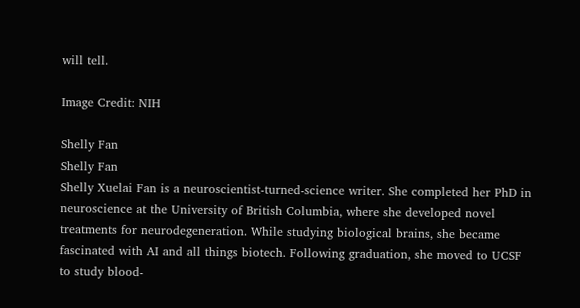will tell.

Image Credit: NIH

Shelly Fan
Shelly Fan
Shelly Xuelai Fan is a neuroscientist-turned-science writer. She completed her PhD in neuroscience at the University of British Columbia, where she developed novel treatments for neurodegeneration. While studying biological brains, she became fascinated with AI and all things biotech. Following graduation, she moved to UCSF to study blood-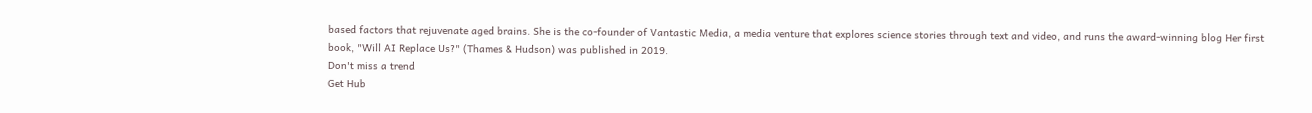based factors that rejuvenate aged brains. She is the co-founder of Vantastic Media, a media venture that explores science stories through text and video, and runs the award-winning blog Her first book, "Will AI Replace Us?" (Thames & Hudson) was published in 2019.
Don't miss a trend
Get Hub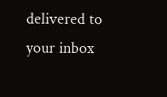delivered to your inbox